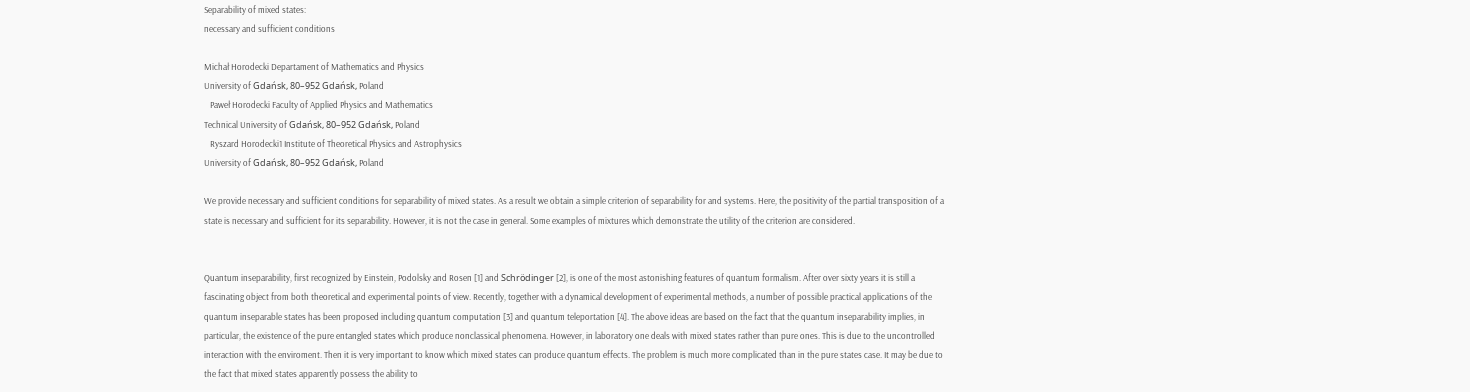Separability of mixed states:
necessary and sufficient conditions

Michał Horodecki Departament of Mathematics and Physics
University of Gdańsk, 80–952 Gdańsk, Poland
   Paweł Horodecki Faculty of Applied Physics and Mathematics
Technical University of Gdańsk, 80–952 Gdańsk, Poland
   Ryszard Horodecki1 Institute of Theoretical Physics and Astrophysics
University of Gdańsk, 80–952 Gdańsk, Poland

We provide necessary and sufficient conditions for separability of mixed states. As a result we obtain a simple criterion of separability for and systems. Here, the positivity of the partial transposition of a state is necessary and sufficient for its separability. However, it is not the case in general. Some examples of mixtures which demonstrate the utility of the criterion are considered.


Quantum inseparability, first recognized by Einstein, Podolsky and Rosen [1] and Schrödinger [2], is one of the most astonishing features of quantum formalism. After over sixty years it is still a fascinating object from both theoretical and experimental points of view. Recently, together with a dynamical development of experimental methods, a number of possible practical applications of the quantum inseparable states has been proposed including quantum computation [3] and quantum teleportation [4]. The above ideas are based on the fact that the quantum inseparability implies, in particular, the existence of the pure entangled states which produce nonclassical phenomena. However, in laboratory one deals with mixed states rather than pure ones. This is due to the uncontrolled interaction with the enviroment. Then it is very important to know which mixed states can produce quantum effects. The problem is much more complicated than in the pure states case. It may be due to the fact that mixed states apparently possess the ability to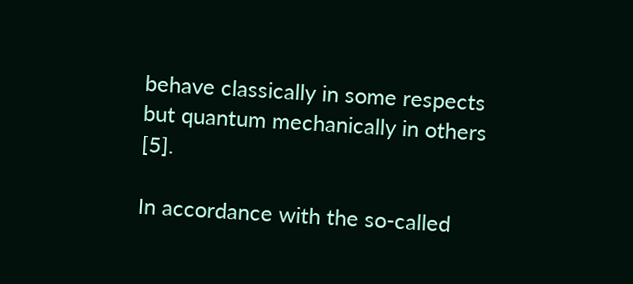behave classically in some respects but quantum mechanically in others [5].

In accordance with the so-called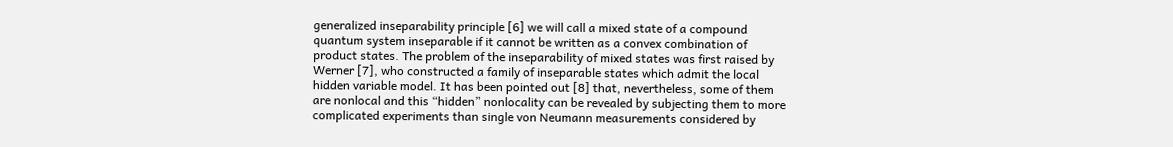generalized inseparability principle [6] we will call a mixed state of a compound quantum system inseparable if it cannot be written as a convex combination of product states. The problem of the inseparability of mixed states was first raised by Werner [7], who constructed a family of inseparable states which admit the local hidden variable model. It has been pointed out [8] that, nevertheless, some of them are nonlocal and this “hidden” nonlocality can be revealed by subjecting them to more complicated experiments than single von Neumann measurements considered by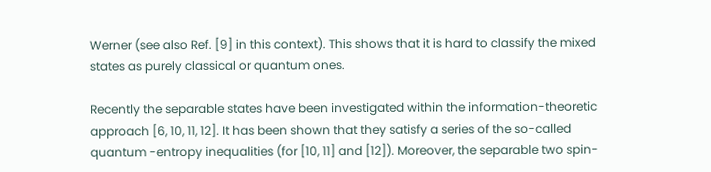Werner (see also Ref. [9] in this context). This shows that it is hard to classify the mixed states as purely classical or quantum ones.

Recently the separable states have been investigated within the information-theoretic approach [6, 10, 11, 12]. It has been shown that they satisfy a series of the so-called quantum -entropy inequalities (for [10, 11] and [12]). Moreover, the separable two spin-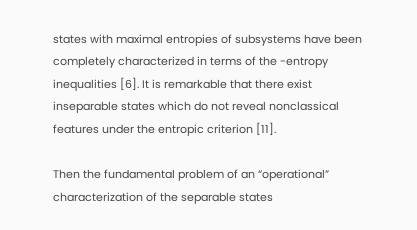states with maximal entropies of subsystems have been completely characterized in terms of the -entropy inequalities [6]. It is remarkable that there exist inseparable states which do not reveal nonclassical features under the entropic criterion [11].

Then the fundamental problem of an “operational” characterization of the separable states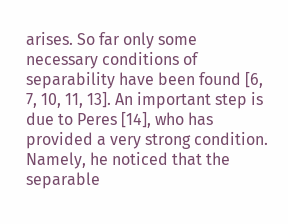arises. So far only some necessary conditions of separability have been found [6, 7, 10, 11, 13]. An important step is due to Peres [14], who has provided a very strong condition. Namely, he noticed that the separable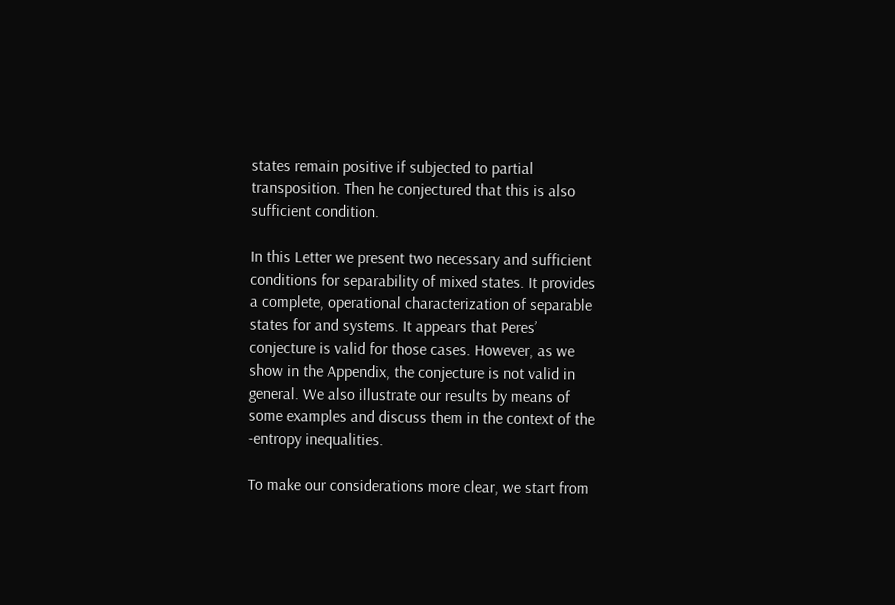states remain positive if subjected to partial transposition. Then he conjectured that this is also sufficient condition.

In this Letter we present two necessary and sufficient conditions for separability of mixed states. It provides a complete, operational characterization of separable states for and systems. It appears that Peres’ conjecture is valid for those cases. However, as we show in the Appendix, the conjecture is not valid in general. We also illustrate our results by means of some examples and discuss them in the context of the -entropy inequalities.

To make our considerations more clear, we start from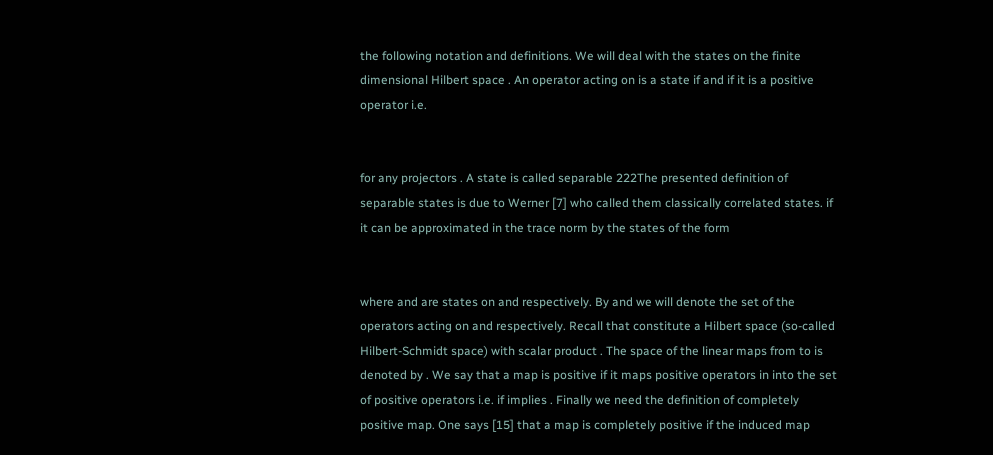the following notation and definitions. We will deal with the states on the finite dimensional Hilbert space . An operator acting on is a state if and if it is a positive operator i.e.


for any projectors . A state is called separable 222The presented definition of separable states is due to Werner [7] who called them classically correlated states. if it can be approximated in the trace norm by the states of the form


where and are states on and respectively. By and we will denote the set of the operators acting on and respectively. Recall that constitute a Hilbert space (so-called Hilbert-Schmidt space) with scalar product . The space of the linear maps from to is denoted by . We say that a map is positive if it maps positive operators in into the set of positive operators i.e. if implies . Finally we need the definition of completely positive map. One says [15] that a map is completely positive if the induced map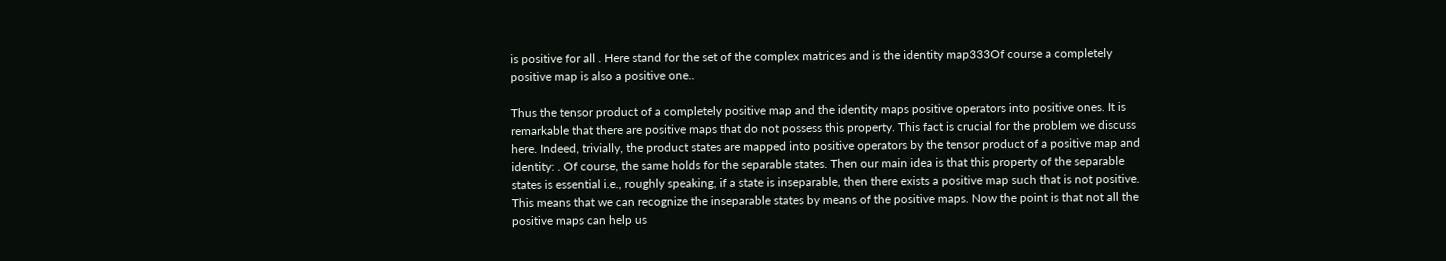is positive for all . Here stand for the set of the complex matrices and is the identity map333Of course a completely positive map is also a positive one..

Thus the tensor product of a completely positive map and the identity maps positive operators into positive ones. It is remarkable that there are positive maps that do not possess this property. This fact is crucial for the problem we discuss here. Indeed, trivially, the product states are mapped into positive operators by the tensor product of a positive map and identity: . Of course, the same holds for the separable states. Then our main idea is that this property of the separable states is essential i.e., roughly speaking, if a state is inseparable, then there exists a positive map such that is not positive. This means that we can recognize the inseparable states by means of the positive maps. Now the point is that not all the positive maps can help us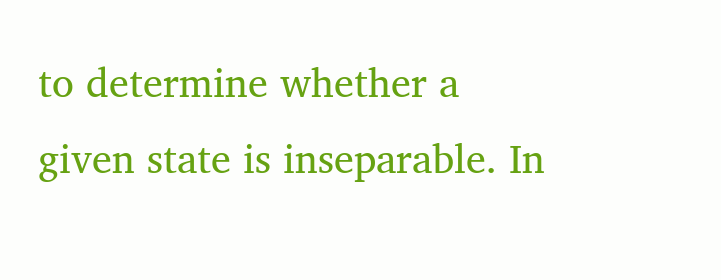to determine whether a given state is inseparable. In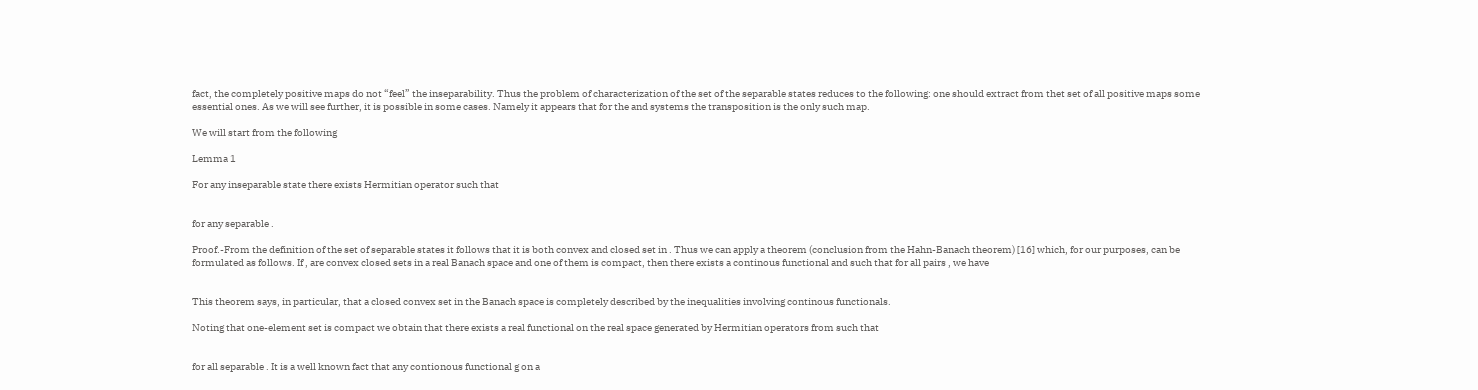fact, the completely positive maps do not “feel” the inseparability. Thus the problem of characterization of the set of the separable states reduces to the following: one should extract from thet set of all positive maps some essential ones. As we will see further, it is possible in some cases. Namely it appears that for the and systems the transposition is the only such map.

We will start from the following

Lemma 1

For any inseparable state there exists Hermitian operator such that


for any separable .

Proof.-From the definition of the set of separable states it follows that it is both convex and closed set in . Thus we can apply a theorem (conclusion from the Hahn-Banach theorem) [16] which, for our purposes, can be formulated as follows. If , are convex closed sets in a real Banach space and one of them is compact, then there exists a continous functional and such that for all pairs , we have


This theorem says, in particular, that a closed convex set in the Banach space is completely described by the inequalities involving continous functionals.

Noting that one-element set is compact we obtain that there exists a real functional on the real space generated by Hermitian operators from such that


for all separable . It is a well known fact that any contionous functional g on a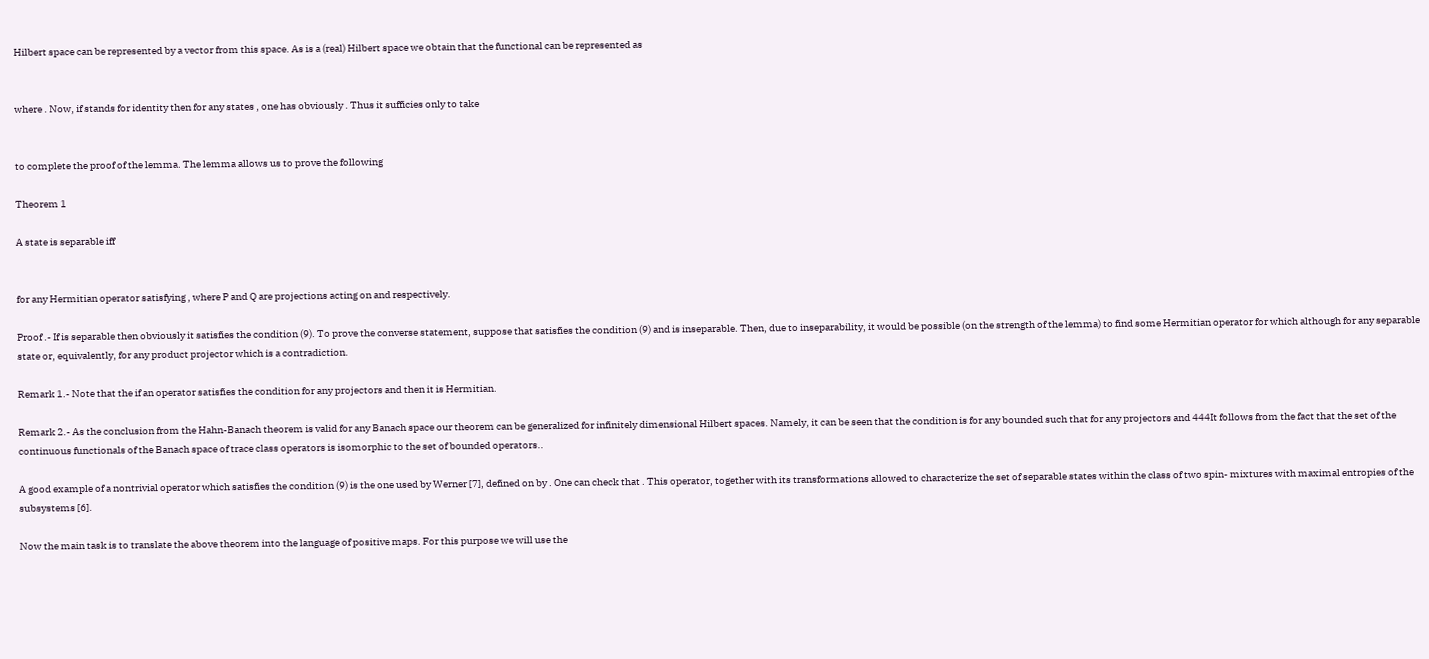Hilbert space can be represented by a vector from this space. As is a (real) Hilbert space we obtain that the functional can be represented as


where . Now, if stands for identity then for any states , one has obviously . Thus it sufficies only to take


to complete the proof of the lemma. The lemma allows us to prove the following

Theorem 1

A state is separable iff


for any Hermitian operator satisfying , where P and Q are projections acting on and respectively.

Proof .- If is separable then obviously it satisfies the condition (9). To prove the converse statement, suppose that satisfies the condition (9) and is inseparable. Then, due to inseparability, it would be possible (on the strength of the lemma) to find some Hermitian operator for which although for any separable state or, equivalently, for any product projector which is a contradiction.

Remark 1.- Note that the if an operator satisfies the condition for any projectors and then it is Hermitian.

Remark 2.- As the conclusion from the Hahn-Banach theorem is valid for any Banach space our theorem can be generalized for infinitely dimensional Hilbert spaces. Namely, it can be seen that the condition is for any bounded such that for any projectors and 444It follows from the fact that the set of the continuous functionals of the Banach space of trace class operators is isomorphic to the set of bounded operators..

A good example of a nontrivial operator which satisfies the condition (9) is the one used by Werner [7], defined on by . One can check that . This operator, together with its transformations allowed to characterize the set of separable states within the class of two spin- mixtures with maximal entropies of the subsystems [6].

Now the main task is to translate the above theorem into the language of positive maps. For this purpose we will use the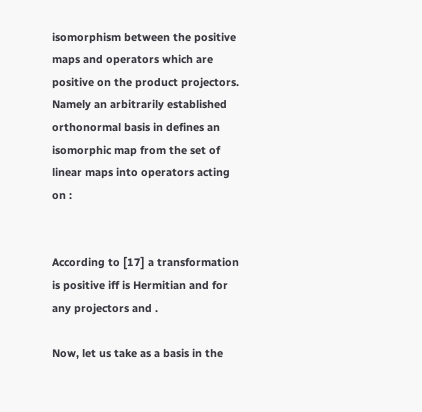isomorphism between the positive maps and operators which are positive on the product projectors. Namely an arbitrarily established orthonormal basis in defines an isomorphic map from the set of linear maps into operators acting on :


According to [17] a transformation is positive iff is Hermitian and for any projectors and .

Now, let us take as a basis in the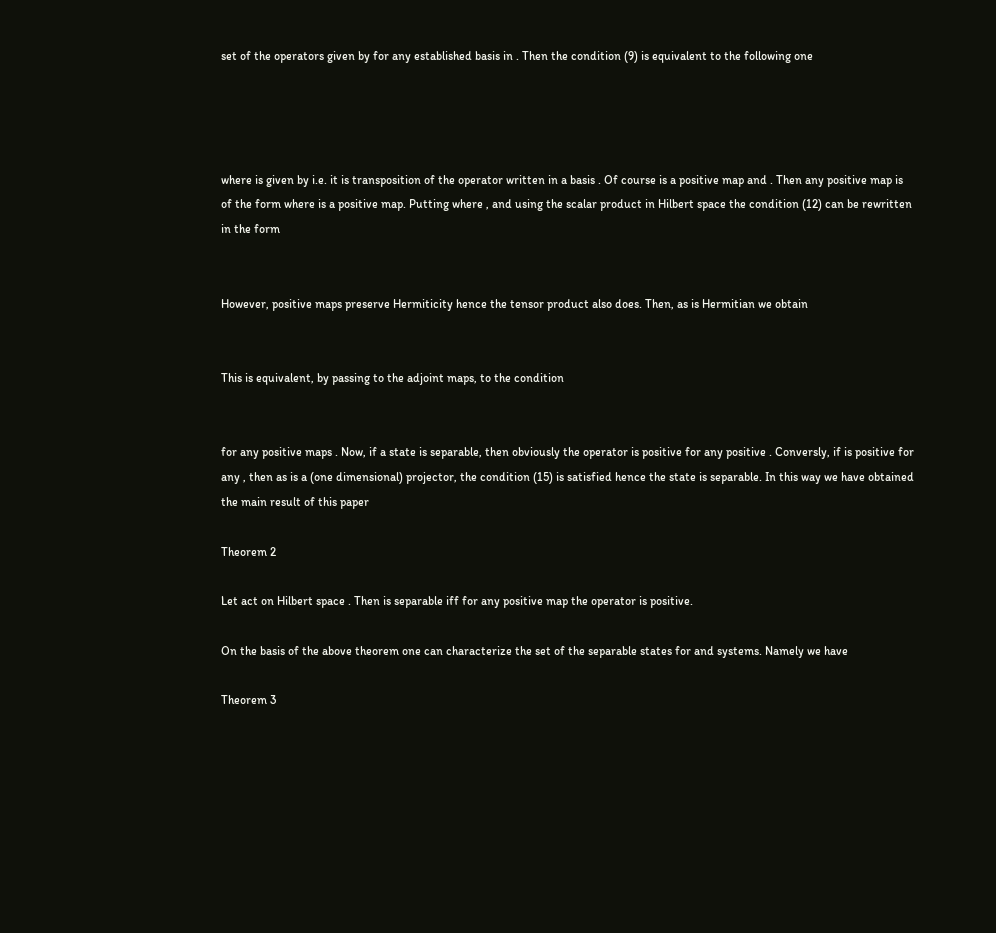set of the operators given by for any established basis in . Then the condition (9) is equivalent to the following one




where is given by i.e. it is transposition of the operator written in a basis . Of course is a positive map and . Then any positive map is of the form where is a positive map. Putting where , and using the scalar product in Hilbert space the condition (12) can be rewritten in the form


However, positive maps preserve Hermiticity hence the tensor product also does. Then, as is Hermitian we obtain


This is equivalent, by passing to the adjoint maps, to the condition


for any positive maps . Now, if a state is separable, then obviously the operator is positive for any positive . Conversly, if is positive for any , then as is a (one dimensional) projector, the condition (15) is satisfied hence the state is separable. In this way we have obtained the main result of this paper

Theorem 2

Let act on Hilbert space . Then is separable iff for any positive map the operator is positive.

On the basis of the above theorem one can characterize the set of the separable states for and systems. Namely we have

Theorem 3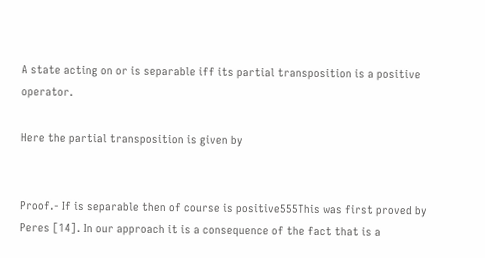A state acting on or is separable iff its partial transposition is a positive operator.

Here the partial transposition is given by


Proof.- If is separable then of course is positive555This was first proved by Peres [14]. In our approach it is a consequence of the fact that is a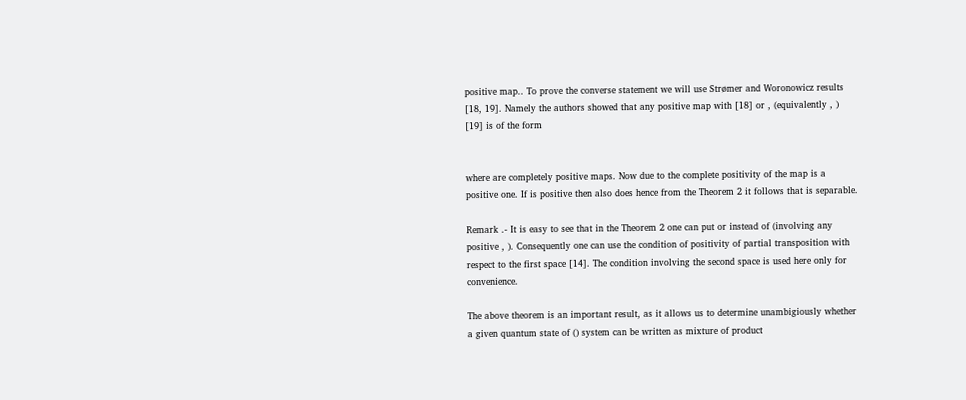positive map.. To prove the converse statement we will use Strømer and Woronowicz results [18, 19]. Namely the authors showed that any positive map with [18] or , (equivalently , ) [19] is of the form


where are completely positive maps. Now due to the complete positivity of the map is a positive one. If is positive then also does hence from the Theorem 2 it follows that is separable.

Remark .- It is easy to see that in the Theorem 2 one can put or instead of (involving any positive , ). Consequently one can use the condition of positivity of partial transposition with respect to the first space [14]. The condition involving the second space is used here only for convenience.

The above theorem is an important result, as it allows us to determine unambigiously whether a given quantum state of () system can be written as mixture of product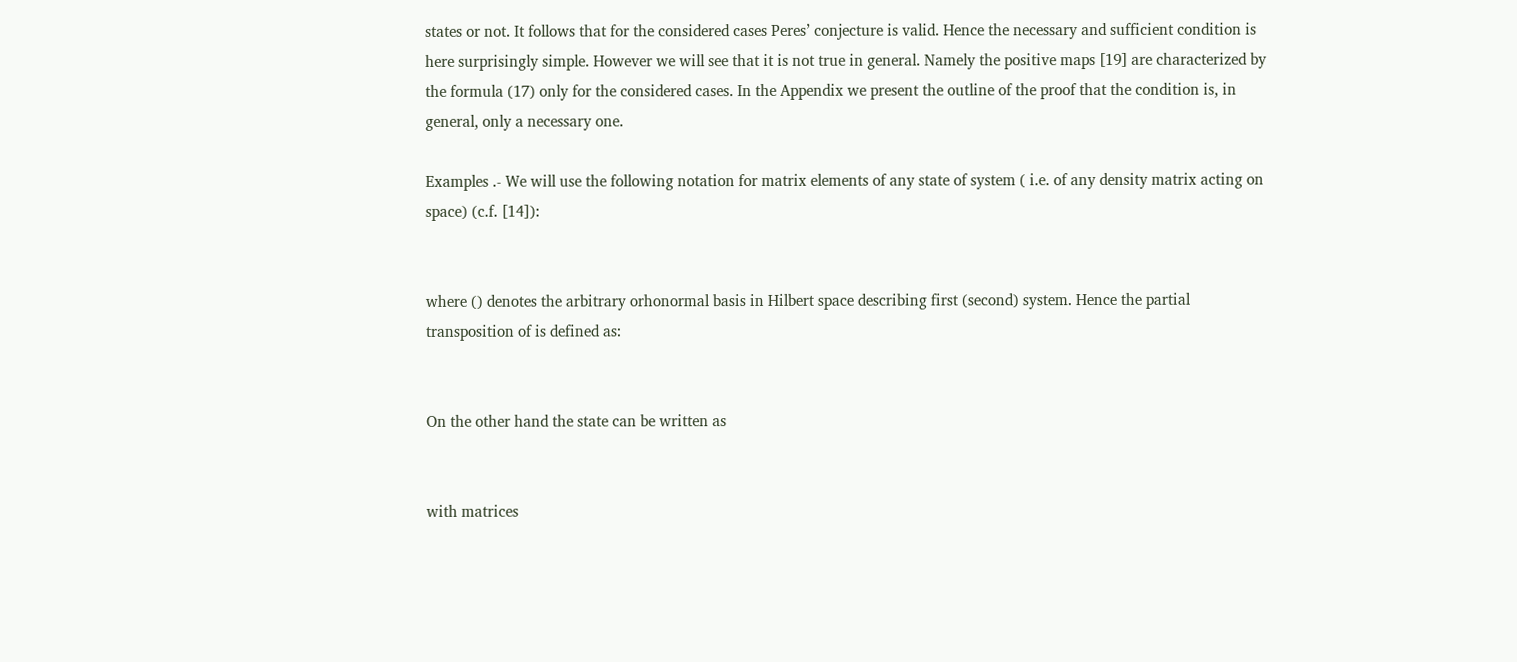states or not. It follows that for the considered cases Peres’ conjecture is valid. Hence the necessary and sufficient condition is here surprisingly simple. However we will see that it is not true in general. Namely the positive maps [19] are characterized by the formula (17) only for the considered cases. In the Appendix we present the outline of the proof that the condition is, in general, only a necessary one.

Examples .- We will use the following notation for matrix elements of any state of system ( i.e. of any density matrix acting on space) (c.f. [14]):


where () denotes the arbitrary orhonormal basis in Hilbert space describing first (second) system. Hence the partial transposition of is defined as:


On the other hand the state can be written as


with matrices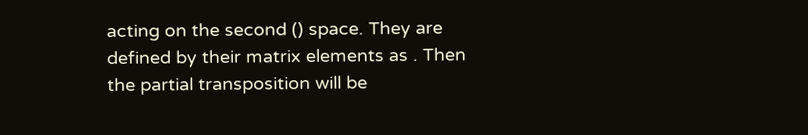acting on the second () space. They are defined by their matrix elements as . Then the partial transposition will be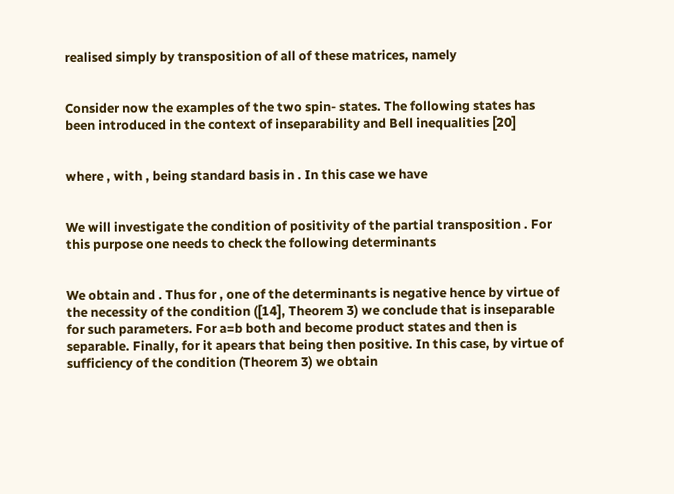realised simply by transposition of all of these matrices, namely


Consider now the examples of the two spin- states. The following states has been introduced in the context of inseparability and Bell inequalities [20]


where , with , being standard basis in . In this case we have


We will investigate the condition of positivity of the partial transposition . For this purpose one needs to check the following determinants


We obtain and . Thus for , one of the determinants is negative hence by virtue of the necessity of the condition ([14], Theorem 3) we conclude that is inseparable for such parameters. For a=b both and become product states and then is separable. Finally, for it apears that being then positive. In this case, by virtue of sufficiency of the condition (Theorem 3) we obtain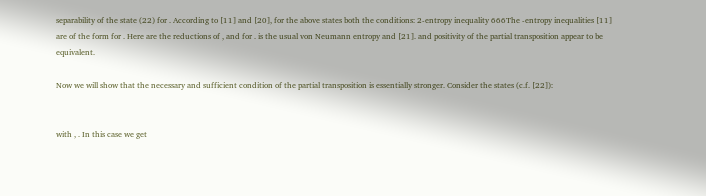separability of the state (22) for . According to [11] and [20], for the above states both the conditions: 2-entropy inequality 666The -entropy inequalities [11] are of the form for . Here are the reductions of , and for . is the usual von Neumann entropy and [21]. and positivity of the partial transposition appear to be equivalent.

Now we will show that the necessary and sufficient condition of the partial transposition is essentially stronger. Consider the states (c.f. [22]):


with , . In this case we get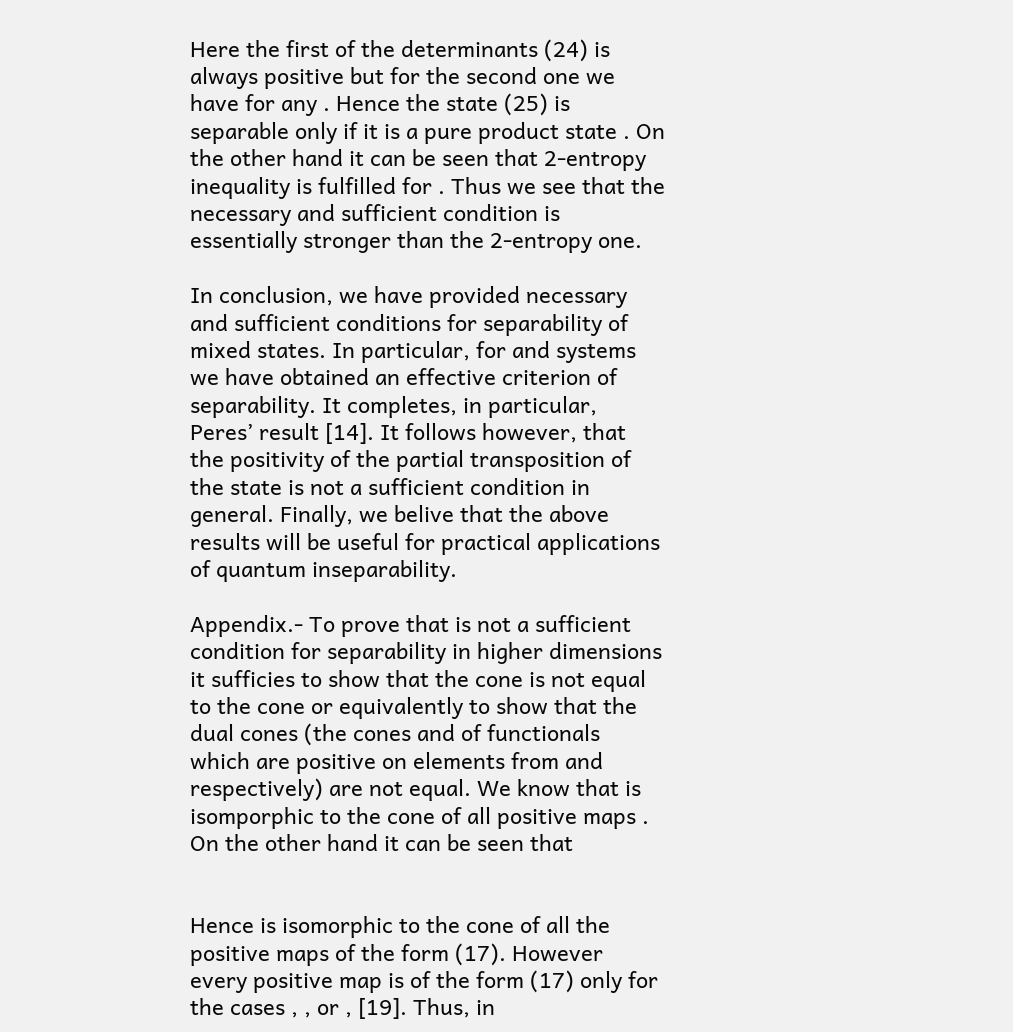Here the first of the determinants (24) is always positive but for the second one we have for any . Hence the state (25) is separable only if it is a pure product state . On the other hand it can be seen that 2-entropy inequality is fulfilled for . Thus we see that the necessary and sufficient condition is essentially stronger than the 2-entropy one.

In conclusion, we have provided necessary and sufficient conditions for separability of mixed states. In particular, for and systems we have obtained an effective criterion of separability. It completes, in particular, Peres’ result [14]. It follows however, that the positivity of the partial transposition of the state is not a sufficient condition in general. Finally, we belive that the above results will be useful for practical applications of quantum inseparability.

Appendix.- To prove that is not a sufficient condition for separability in higher dimensions it sufficies to show that the cone is not equal to the cone or equivalently to show that the dual cones (the cones and of functionals which are positive on elements from and respectively) are not equal. We know that is isomporphic to the cone of all positive maps . On the other hand it can be seen that


Hence is isomorphic to the cone of all the positive maps of the form (17). However every positive map is of the form (17) only for the cases , , or , [19]. Thus, in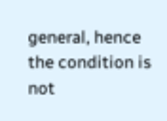general, hence the condition is not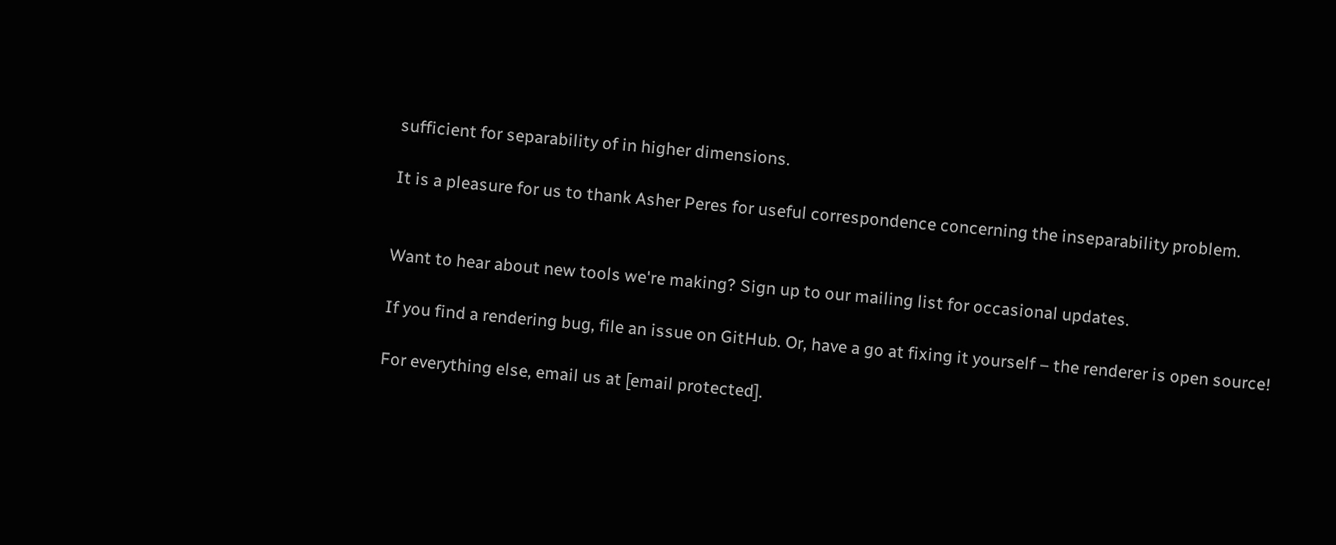sufficient for separability of in higher dimensions.

It is a pleasure for us to thank Asher Peres for useful correspondence concerning the inseparability problem.


Want to hear about new tools we're making? Sign up to our mailing list for occasional updates.

If you find a rendering bug, file an issue on GitHub. Or, have a go at fixing it yourself – the renderer is open source!

For everything else, email us at [email protected].